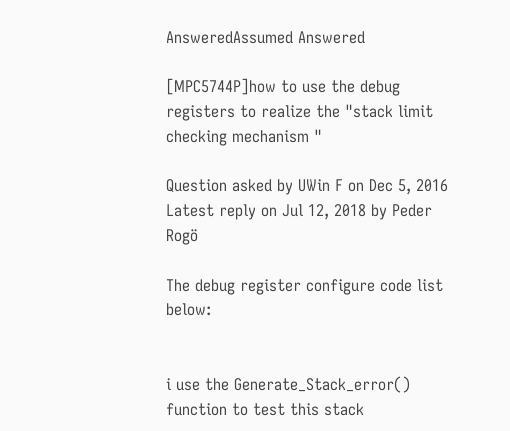AnsweredAssumed Answered

[MPC5744P]how to use the debug registers to realize the "stack limit checking mechanism "

Question asked by UWin F on Dec 5, 2016
Latest reply on Jul 12, 2018 by Peder Rogö

The debug register configure code list below:


i use the Generate_Stack_error() function to test this stack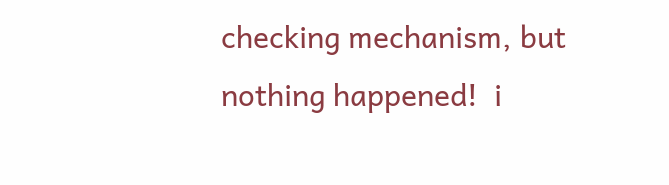checking mechanism, but nothing happened!  i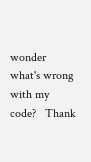wonder what's wrong with my code?   Thank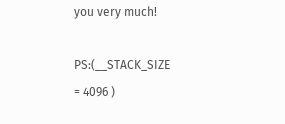you very much!

PS:(__STACK_SIZE           = 4096 )